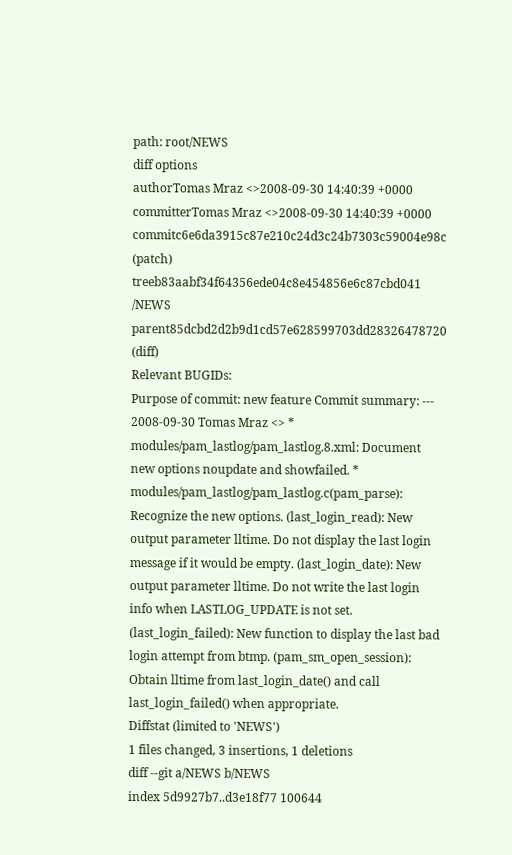path: root/NEWS
diff options
authorTomas Mraz <>2008-09-30 14:40:39 +0000
committerTomas Mraz <>2008-09-30 14:40:39 +0000
commitc6e6da3915c87e210c24d3c24b7303c59004e98c (patch)
treeb83aabf34f64356ede04c8e454856e6c87cbd041 /NEWS
parent85dcbd2d2b9d1cd57e628599703dd28326478720 (diff)
Relevant BUGIDs:
Purpose of commit: new feature Commit summary: --- 2008-09-30 Tomas Mraz <> * modules/pam_lastlog/pam_lastlog.8.xml: Document new options noupdate and showfailed. * modules/pam_lastlog/pam_lastlog.c(pam_parse): Recognize the new options. (last_login_read): New output parameter lltime. Do not display the last login message if it would be empty. (last_login_date): New output parameter lltime. Do not write the last login info when LASTLOG_UPDATE is not set. (last_login_failed): New function to display the last bad login attempt from btmp. (pam_sm_open_session): Obtain lltime from last_login_date() and call last_login_failed() when appropriate.
Diffstat (limited to 'NEWS')
1 files changed, 3 insertions, 1 deletions
diff --git a/NEWS b/NEWS
index 5d9927b7..d3e18f77 100644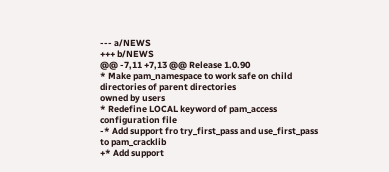--- a/NEWS
+++ b/NEWS
@@ -7,11 +7,13 @@ Release 1.0.90
* Make pam_namespace to work safe on child directories of parent directories
owned by users
* Redefine LOCAL keyword of pam_access configuration file
-* Add support fro try_first_pass and use_first_pass to pam_cracklib
+* Add support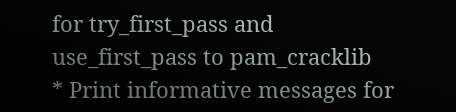for try_first_pass and use_first_pass to pam_cracklib
* Print informative messages for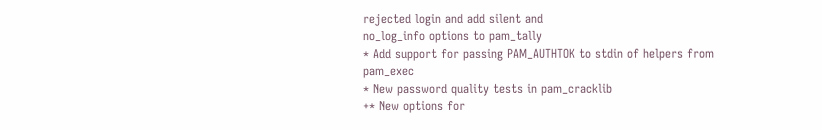rejected login and add silent and
no_log_info options to pam_tally
* Add support for passing PAM_AUTHTOK to stdin of helpers from pam_exec
* New password quality tests in pam_cracklib
+* New options for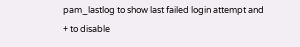pam_lastlog to show last failed login attempt and
+ to disable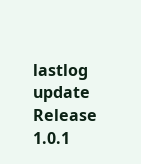lastlog update
Release 1.0.1